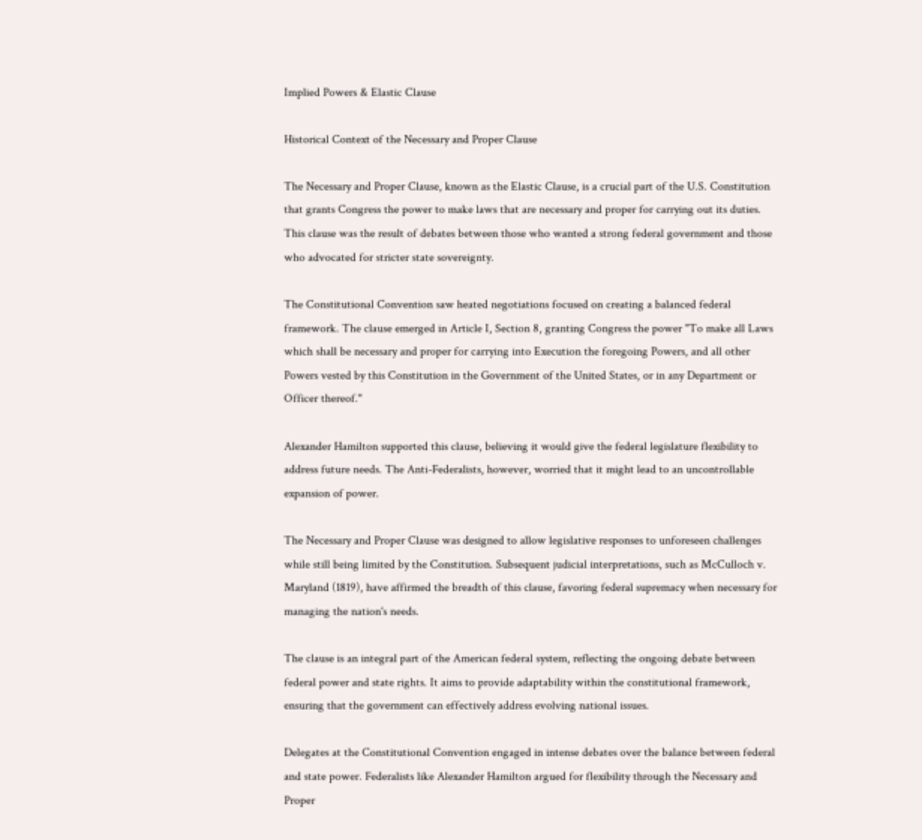Implied Powers & Elastic Clause

Historical Context of the Necessary and Proper Clause

The Necessary and Proper Clause, known as the Elastic Clause, is a crucial part of the U.S. Constitution that grants Congress the power to make laws that are necessary and proper for carrying out its duties. This clause was the result of debates between those who wanted a strong federal government and those who advocated for stricter state sovereignty.

The Constitutional Convention saw heated negotiations focused on creating a balanced federal framework. The clause emerged in Article I, Section 8, granting Congress the power "To make all Laws which shall be necessary and proper for carrying into Execution the foregoing Powers, and all other Powers vested by this Constitution in the Government of the United States, or in any Department or Officer thereof."

Alexander Hamilton supported this clause, believing it would give the federal legislature flexibility to address future needs. The Anti-Federalists, however, worried that it might lead to an uncontrollable expansion of power.

The Necessary and Proper Clause was designed to allow legislative responses to unforeseen challenges while still being limited by the Constitution. Subsequent judicial interpretations, such as McCulloch v. Maryland (1819), have affirmed the breadth of this clause, favoring federal supremacy when necessary for managing the nation's needs.

The clause is an integral part of the American federal system, reflecting the ongoing debate between federal power and state rights. It aims to provide adaptability within the constitutional framework, ensuring that the government can effectively address evolving national issues.

Delegates at the Constitutional Convention engaged in intense debates over the balance between federal and state power. Federalists like Alexander Hamilton argued for flexibility through the Necessary and Proper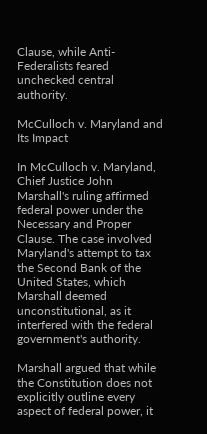Clause, while Anti-Federalists feared unchecked central authority.

McCulloch v. Maryland and Its Impact

In McCulloch v. Maryland, Chief Justice John Marshall's ruling affirmed federal power under the Necessary and Proper Clause. The case involved Maryland's attempt to tax the Second Bank of the United States, which Marshall deemed unconstitutional, as it interfered with the federal government's authority.

Marshall argued that while the Constitution does not explicitly outline every aspect of federal power, it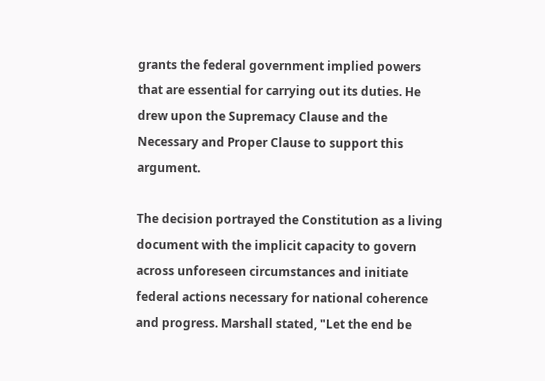grants the federal government implied powers that are essential for carrying out its duties. He drew upon the Supremacy Clause and the Necessary and Proper Clause to support this argument.

The decision portrayed the Constitution as a living document with the implicit capacity to govern across unforeseen circumstances and initiate federal actions necessary for national coherence and progress. Marshall stated, "Let the end be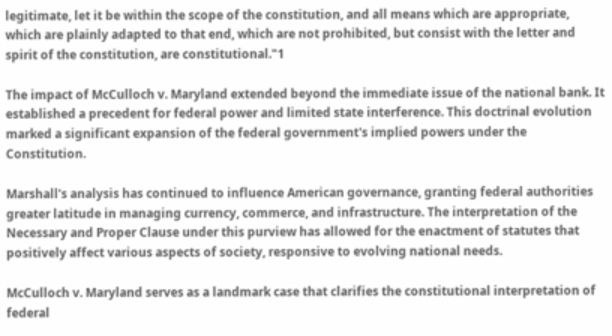legitimate, let it be within the scope of the constitution, and all means which are appropriate, which are plainly adapted to that end, which are not prohibited, but consist with the letter and spirit of the constitution, are constitutional."1

The impact of McCulloch v. Maryland extended beyond the immediate issue of the national bank. It established a precedent for federal power and limited state interference. This doctrinal evolution marked a significant expansion of the federal government's implied powers under the Constitution.

Marshall's analysis has continued to influence American governance, granting federal authorities greater latitude in managing currency, commerce, and infrastructure. The interpretation of the Necessary and Proper Clause under this purview has allowed for the enactment of statutes that positively affect various aspects of society, responsive to evolving national needs.

McCulloch v. Maryland serves as a landmark case that clarifies the constitutional interpretation of federal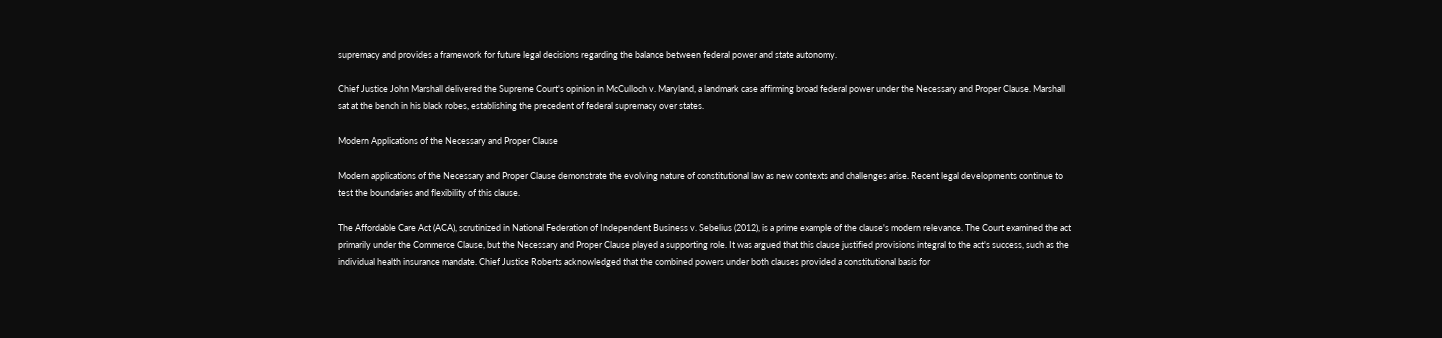supremacy and provides a framework for future legal decisions regarding the balance between federal power and state autonomy.

Chief Justice John Marshall delivered the Supreme Court's opinion in McCulloch v. Maryland, a landmark case affirming broad federal power under the Necessary and Proper Clause. Marshall sat at the bench in his black robes, establishing the precedent of federal supremacy over states.

Modern Applications of the Necessary and Proper Clause

Modern applications of the Necessary and Proper Clause demonstrate the evolving nature of constitutional law as new contexts and challenges arise. Recent legal developments continue to test the boundaries and flexibility of this clause.

The Affordable Care Act (ACA), scrutinized in National Federation of Independent Business v. Sebelius (2012), is a prime example of the clause's modern relevance. The Court examined the act primarily under the Commerce Clause, but the Necessary and Proper Clause played a supporting role. It was argued that this clause justified provisions integral to the act's success, such as the individual health insurance mandate. Chief Justice Roberts acknowledged that the combined powers under both clauses provided a constitutional basis for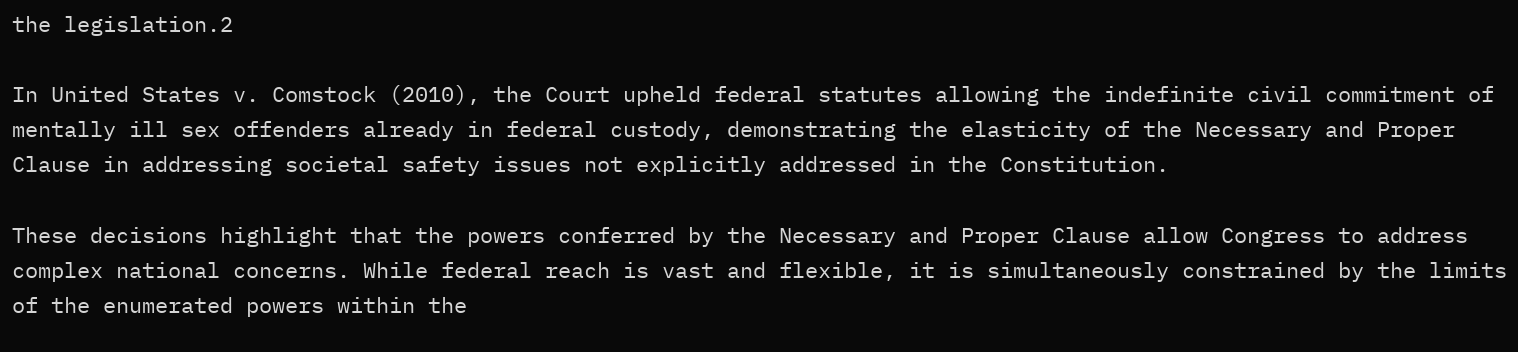the legislation.2

In United States v. Comstock (2010), the Court upheld federal statutes allowing the indefinite civil commitment of mentally ill sex offenders already in federal custody, demonstrating the elasticity of the Necessary and Proper Clause in addressing societal safety issues not explicitly addressed in the Constitution.

These decisions highlight that the powers conferred by the Necessary and Proper Clause allow Congress to address complex national concerns. While federal reach is vast and flexible, it is simultaneously constrained by the limits of the enumerated powers within the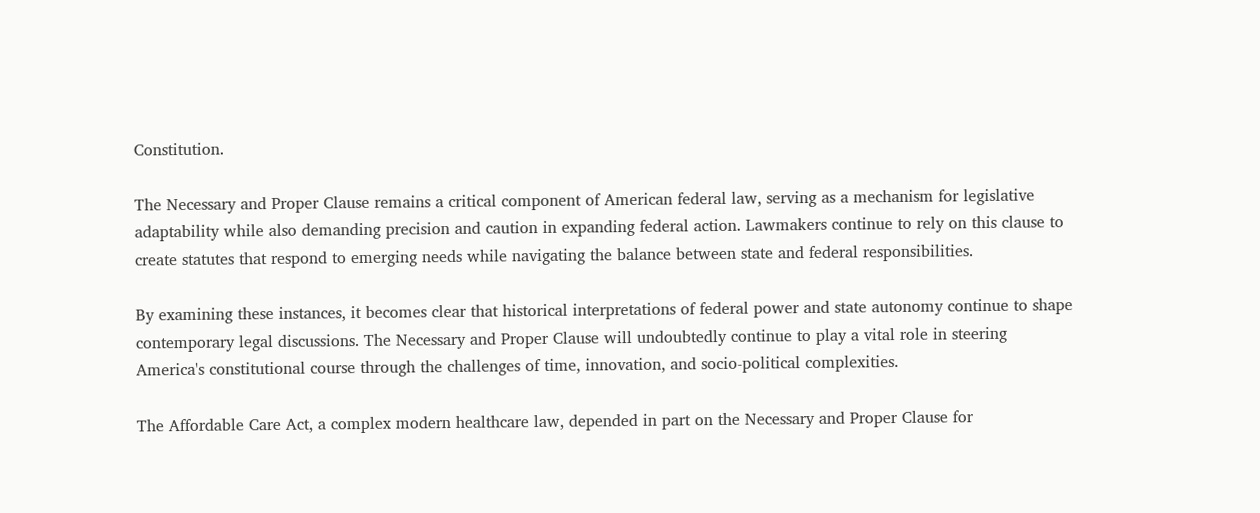Constitution.

The Necessary and Proper Clause remains a critical component of American federal law, serving as a mechanism for legislative adaptability while also demanding precision and caution in expanding federal action. Lawmakers continue to rely on this clause to create statutes that respond to emerging needs while navigating the balance between state and federal responsibilities.

By examining these instances, it becomes clear that historical interpretations of federal power and state autonomy continue to shape contemporary legal discussions. The Necessary and Proper Clause will undoubtedly continue to play a vital role in steering America's constitutional course through the challenges of time, innovation, and socio-political complexities.

The Affordable Care Act, a complex modern healthcare law, depended in part on the Necessary and Proper Clause for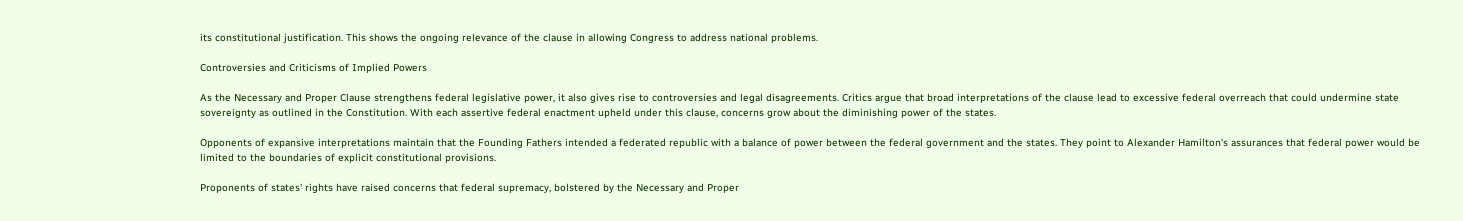its constitutional justification. This shows the ongoing relevance of the clause in allowing Congress to address national problems.

Controversies and Criticisms of Implied Powers

As the Necessary and Proper Clause strengthens federal legislative power, it also gives rise to controversies and legal disagreements. Critics argue that broad interpretations of the clause lead to excessive federal overreach that could undermine state sovereignty as outlined in the Constitution. With each assertive federal enactment upheld under this clause, concerns grow about the diminishing power of the states.

Opponents of expansive interpretations maintain that the Founding Fathers intended a federated republic with a balance of power between the federal government and the states. They point to Alexander Hamilton's assurances that federal power would be limited to the boundaries of explicit constitutional provisions.

Proponents of states' rights have raised concerns that federal supremacy, bolstered by the Necessary and Proper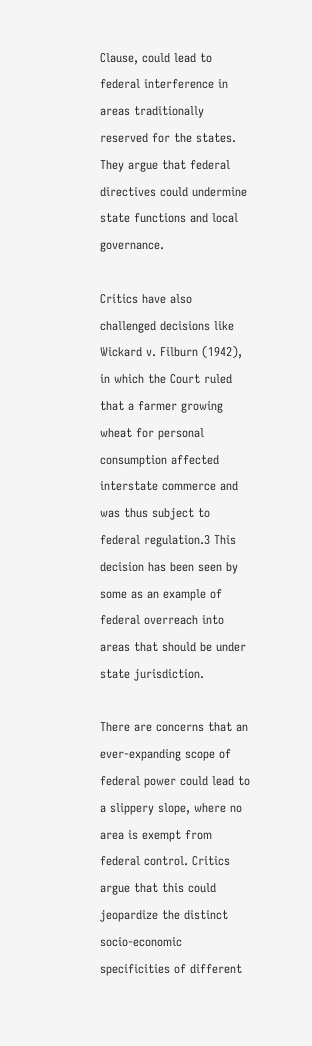Clause, could lead to federal interference in areas traditionally reserved for the states. They argue that federal directives could undermine state functions and local governance.

Critics have also challenged decisions like Wickard v. Filburn (1942), in which the Court ruled that a farmer growing wheat for personal consumption affected interstate commerce and was thus subject to federal regulation.3 This decision has been seen by some as an example of federal overreach into areas that should be under state jurisdiction.

There are concerns that an ever-expanding scope of federal power could lead to a slippery slope, where no area is exempt from federal control. Critics argue that this could jeopardize the distinct socio-economic specificities of different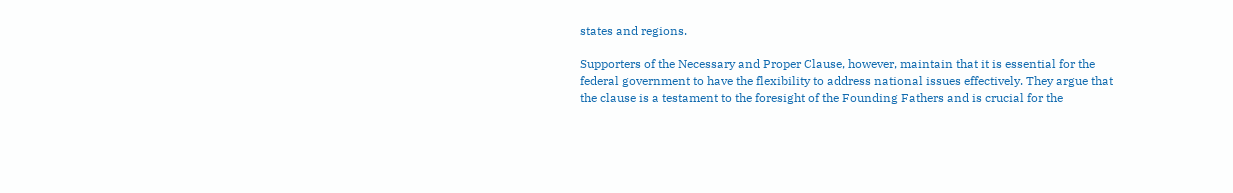states and regions.

Supporters of the Necessary and Proper Clause, however, maintain that it is essential for the federal government to have the flexibility to address national issues effectively. They argue that the clause is a testament to the foresight of the Founding Fathers and is crucial for the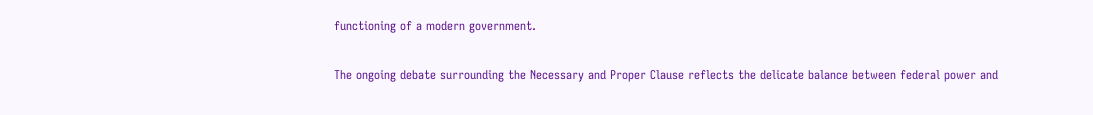functioning of a modern government.

The ongoing debate surrounding the Necessary and Proper Clause reflects the delicate balance between federal power and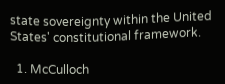state sovereignty within the United States' constitutional framework.

  1. McCulloch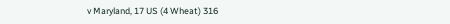v Maryland, 17 US (4 Wheat) 316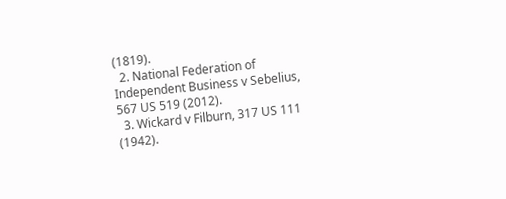(1819).
  2. National Federation of Independent Business v Sebelius, 567 US 519 (2012).
  3. Wickard v Filburn, 317 US 111 (1942).